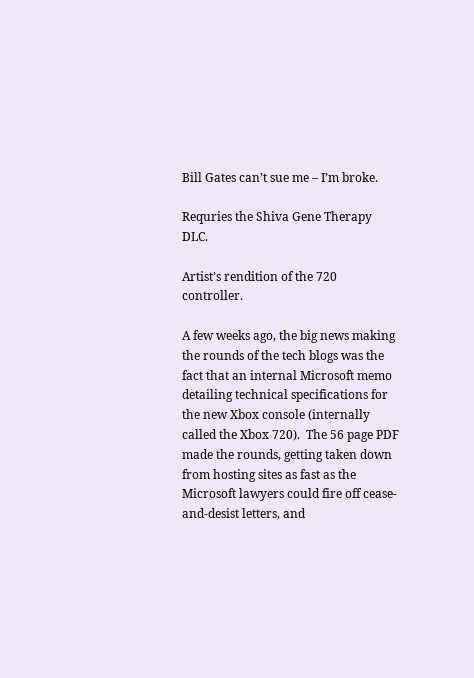Bill Gates can’t sue me – I’m broke.

Requries the Shiva Gene Therapy DLC.

Artist’s rendition of the 720 controller.

A few weeks ago, the big news making the rounds of the tech blogs was the fact that an internal Microsoft memo detailing technical specifications for the new Xbox console (internally called the Xbox 720).  The 56 page PDF made the rounds, getting taken down from hosting sites as fast as the Microsoft lawyers could fire off cease-and-desist letters, and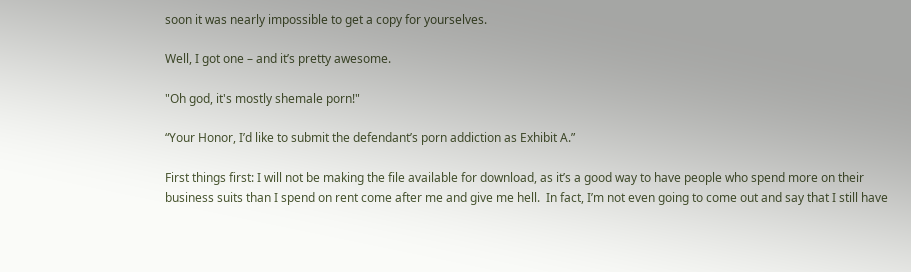soon it was nearly impossible to get a copy for yourselves.

Well, I got one – and it’s pretty awesome.

"Oh god, it's mostly shemale porn!"

“Your Honor, I’d like to submit the defendant’s porn addiction as Exhibit A.”

First things first: I will not be making the file available for download, as it’s a good way to have people who spend more on their business suits than I spend on rent come after me and give me hell.  In fact, I’m not even going to come out and say that I still have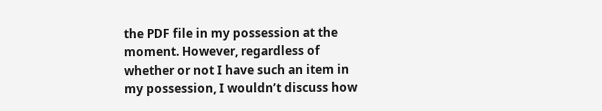the PDF file in my possession at the moment. However, regardless of whether or not I have such an item in my possession, I wouldn’t discuss how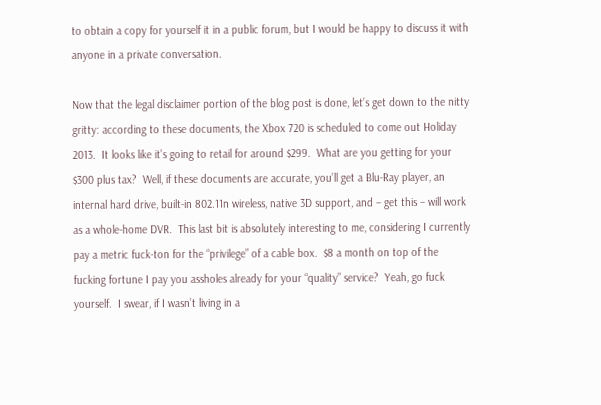to obtain a copy for yourself it in a public forum, but I would be happy to discuss it with anyone in a private conversation.

Now that the legal disclaimer portion of the blog post is done, let’s get down to the nitty gritty: according to these documents, the Xbox 720 is scheduled to come out Holiday 2013.  It looks like it’s going to retail for around $299.  What are you getting for your $300 plus tax?  Well, if these documents are accurate, you’ll get a Blu-Ray player, an internal hard drive, built-in 802.11n wireless, native 3D support, and – get this – will work as a whole-home DVR.  This last bit is absolutely interesting to me, considering I currently pay a metric fuck-ton for the “privilege” of a cable box.  $8 a month on top of the fucking fortune I pay you assholes already for your “quality” service?  Yeah, go fuck yourself.  I swear, if I wasn’t living in a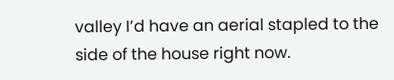valley I’d have an aerial stapled to the side of the house right now.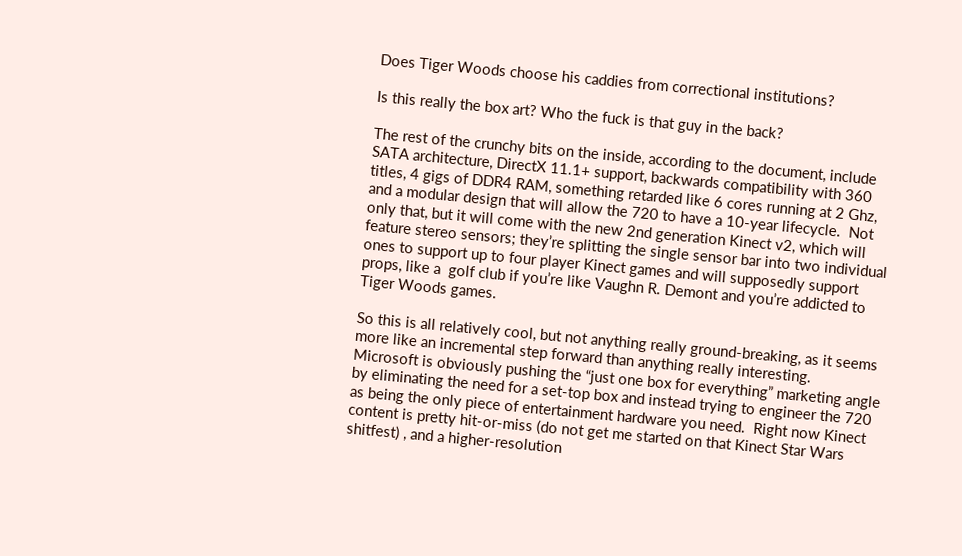Does Tiger Woods choose his caddies from correctional institutions?

Is this really the box art? Who the fuck is that guy in the back?

The rest of the crunchy bits on the inside, according to the document, include SATA architecture, DirectX 11.1+ support, backwards compatibility with 360 titles, 4 gigs of DDR4 RAM, something retarded like 6 cores running at 2 Ghz, and a modular design that will allow the 720 to have a 10-year lifecycle.  Not only that, but it will come with the new 2nd generation Kinect v2, which will feature stereo sensors; they’re splitting the single sensor bar into two individual ones to support up to four player Kinect games and will supposedly support props, like a  golf club if you’re like Vaughn R. Demont and you’re addicted to Tiger Woods games.

So this is all relatively cool, but not anything really ground-breaking, as it seems more like an incremental step forward than anything really interesting.  Microsoft is obviously pushing the “just one box for everything” marketing angle by eliminating the need for a set-top box and instead trying to engineer the 720 as being the only piece of entertainment hardware you need.  Right now Kinect content is pretty hit-or-miss (do not get me started on that Kinect Star Wars shitfest) , and a higher-resolution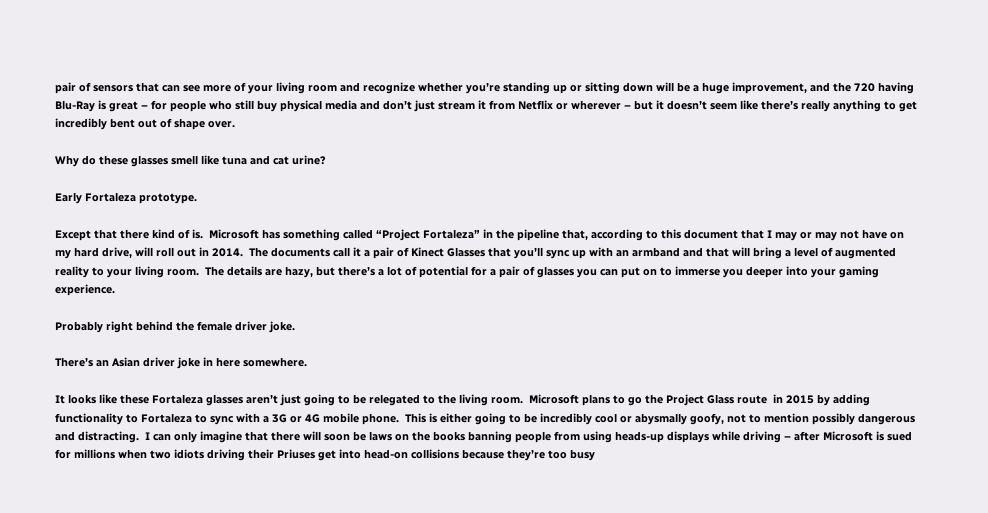pair of sensors that can see more of your living room and recognize whether you’re standing up or sitting down will be a huge improvement, and the 720 having Blu-Ray is great – for people who still buy physical media and don’t just stream it from Netflix or wherever – but it doesn’t seem like there’s really anything to get incredibly bent out of shape over.

Why do these glasses smell like tuna and cat urine?

Early Fortaleza prototype.

Except that there kind of is.  Microsoft has something called “Project Fortaleza” in the pipeline that, according to this document that I may or may not have on my hard drive, will roll out in 2014.  The documents call it a pair of Kinect Glasses that you’ll sync up with an armband and that will bring a level of augmented reality to your living room.  The details are hazy, but there’s a lot of potential for a pair of glasses you can put on to immerse you deeper into your gaming experience.

Probably right behind the female driver joke.

There’s an Asian driver joke in here somewhere.

It looks like these Fortaleza glasses aren’t just going to be relegated to the living room.  Microsoft plans to go the Project Glass route  in 2015 by adding functionality to Fortaleza to sync with a 3G or 4G mobile phone.  This is either going to be incredibly cool or abysmally goofy, not to mention possibly dangerous and distracting.  I can only imagine that there will soon be laws on the books banning people from using heads-up displays while driving – after Microsoft is sued for millions when two idiots driving their Priuses get into head-on collisions because they’re too busy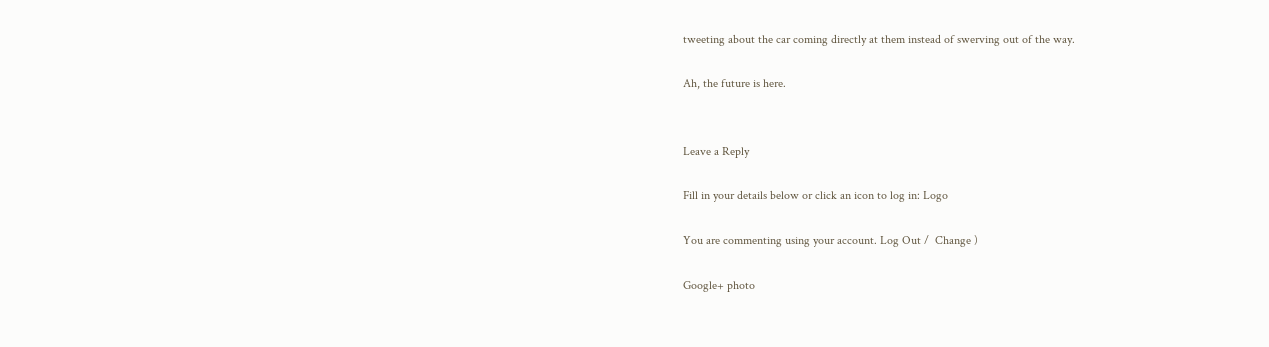tweeting about the car coming directly at them instead of swerving out of the way.

Ah, the future is here.


Leave a Reply

Fill in your details below or click an icon to log in: Logo

You are commenting using your account. Log Out /  Change )

Google+ photo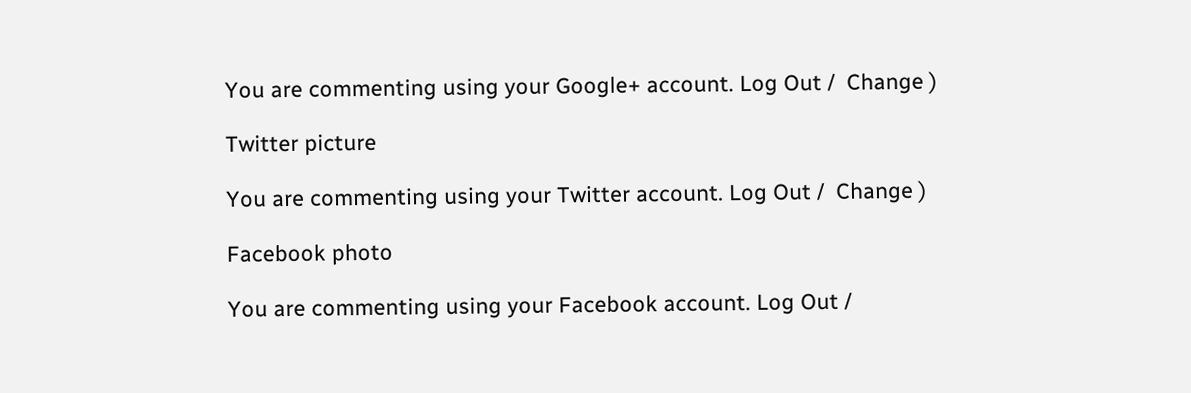You are commenting using your Google+ account. Log Out /  Change )

Twitter picture

You are commenting using your Twitter account. Log Out /  Change )

Facebook photo

You are commenting using your Facebook account. Log Out /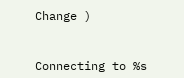Change )


Connecting to %s